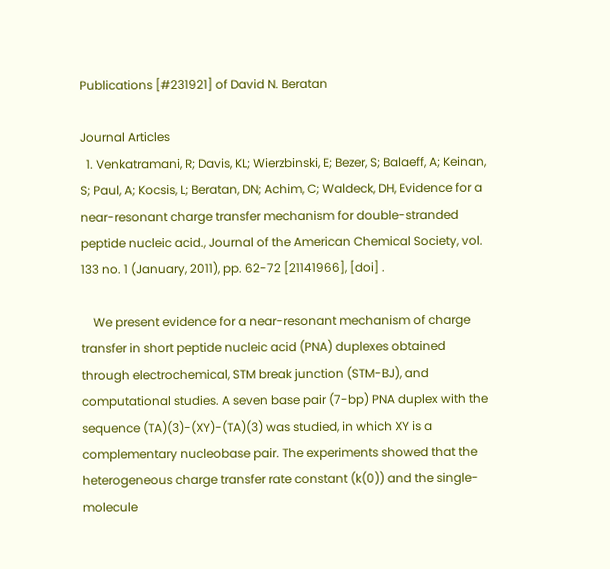Publications [#231921] of David N. Beratan

Journal Articles
  1. Venkatramani, R; Davis, KL; Wierzbinski, E; Bezer, S; Balaeff, A; Keinan, S; Paul, A; Kocsis, L; Beratan, DN; Achim, C; Waldeck, DH, Evidence for a near-resonant charge transfer mechanism for double-stranded peptide nucleic acid., Journal of the American Chemical Society, vol. 133 no. 1 (January, 2011), pp. 62-72 [21141966], [doi] .

    We present evidence for a near-resonant mechanism of charge transfer in short peptide nucleic acid (PNA) duplexes obtained through electrochemical, STM break junction (STM-BJ), and computational studies. A seven base pair (7-bp) PNA duplex with the sequence (TA)(3)-(XY)-(TA)(3) was studied, in which XY is a complementary nucleobase pair. The experiments showed that the heterogeneous charge transfer rate constant (k(0)) and the single-molecule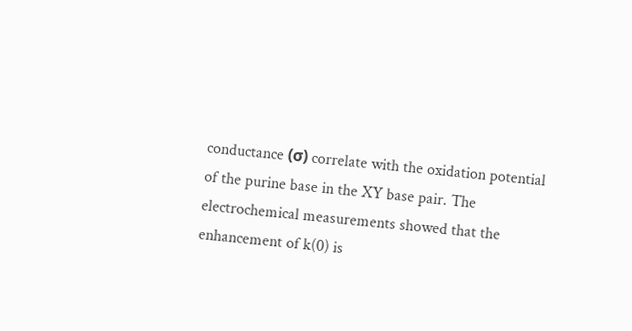conductance (σ) correlate with the oxidation potential of the purine base in the XY base pair. The electrochemical measurements showed that the enhancement of k(0) is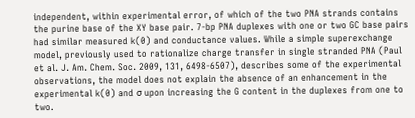independent, within experimental error, of which of the two PNA strands contains the purine base of the XY base pair. 7-bp PNA duplexes with one or two GC base pairs had similar measured k(0) and conductance values. While a simple superexchange model, previously used to rationalize charge transfer in single stranded PNA (Paul et al. J. Am. Chem. Soc. 2009, 131, 6498-6507), describes some of the experimental observations, the model does not explain the absence of an enhancement in the experimental k(0) and σ upon increasing the G content in the duplexes from one to two.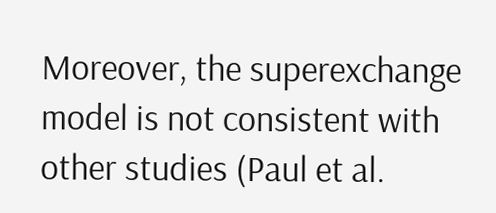Moreover, the superexchange model is not consistent with other studies (Paul et al.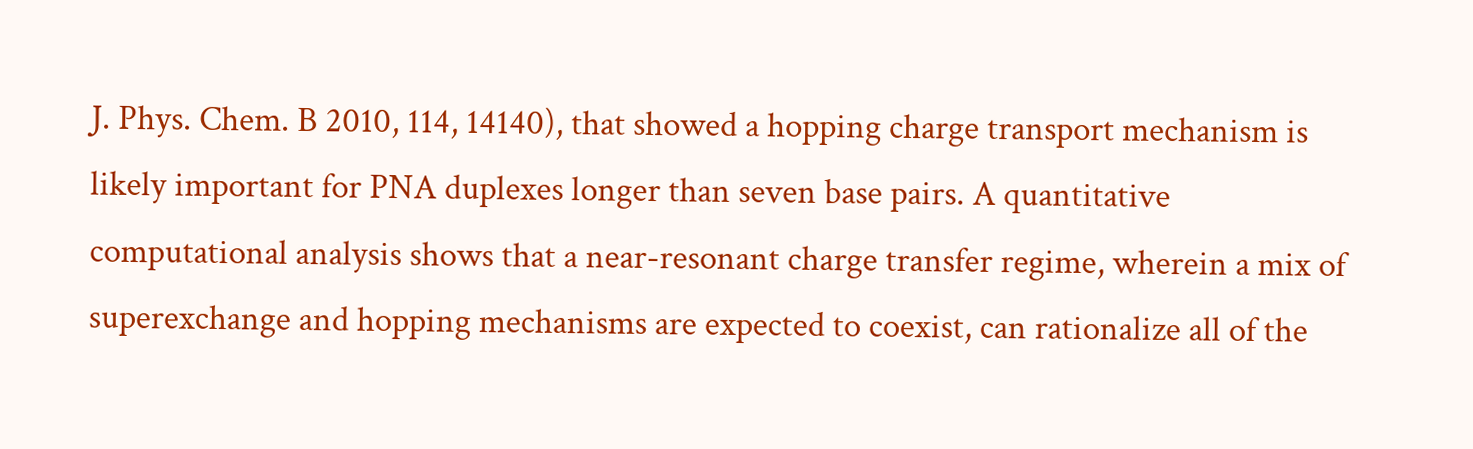J. Phys. Chem. B 2010, 114, 14140), that showed a hopping charge transport mechanism is likely important for PNA duplexes longer than seven base pairs. A quantitative computational analysis shows that a near-resonant charge transfer regime, wherein a mix of superexchange and hopping mechanisms are expected to coexist, can rationalize all of the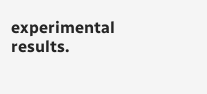experimental results.